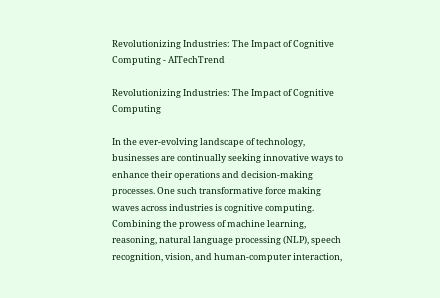Revolutionizing Industries: The Impact of Cognitive Computing - AITechTrend

Revolutionizing Industries: The Impact of Cognitive Computing

In the ever-evolving landscape of technology, businesses are continually seeking innovative ways to enhance their operations and decision-making processes. One such transformative force making waves across industries is cognitive computing. Combining the prowess of machine learning, reasoning, natural language processing (NLP), speech recognition, vision, and human-computer interaction,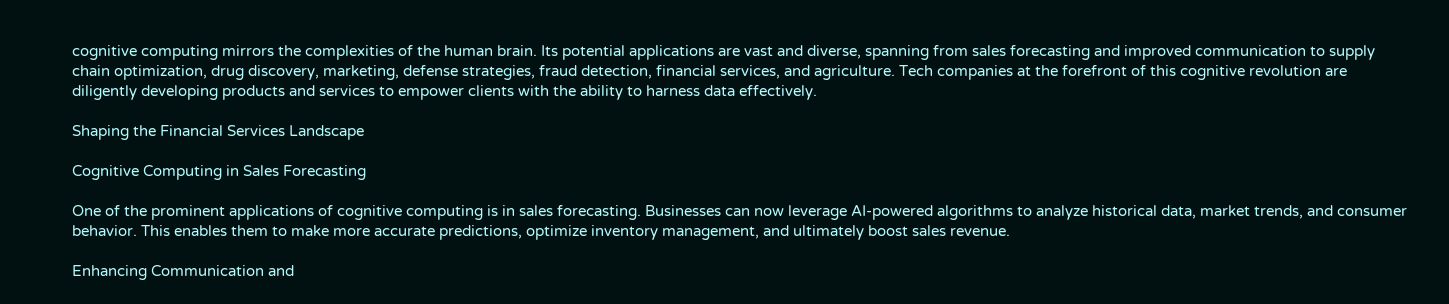cognitive computing mirrors the complexities of the human brain. Its potential applications are vast and diverse, spanning from sales forecasting and improved communication to supply chain optimization, drug discovery, marketing, defense strategies, fraud detection, financial services, and agriculture. Tech companies at the forefront of this cognitive revolution are diligently developing products and services to empower clients with the ability to harness data effectively.

Shaping the Financial Services Landscape

Cognitive Computing in Sales Forecasting

One of the prominent applications of cognitive computing is in sales forecasting. Businesses can now leverage AI-powered algorithms to analyze historical data, market trends, and consumer behavior. This enables them to make more accurate predictions, optimize inventory management, and ultimately boost sales revenue.

Enhancing Communication and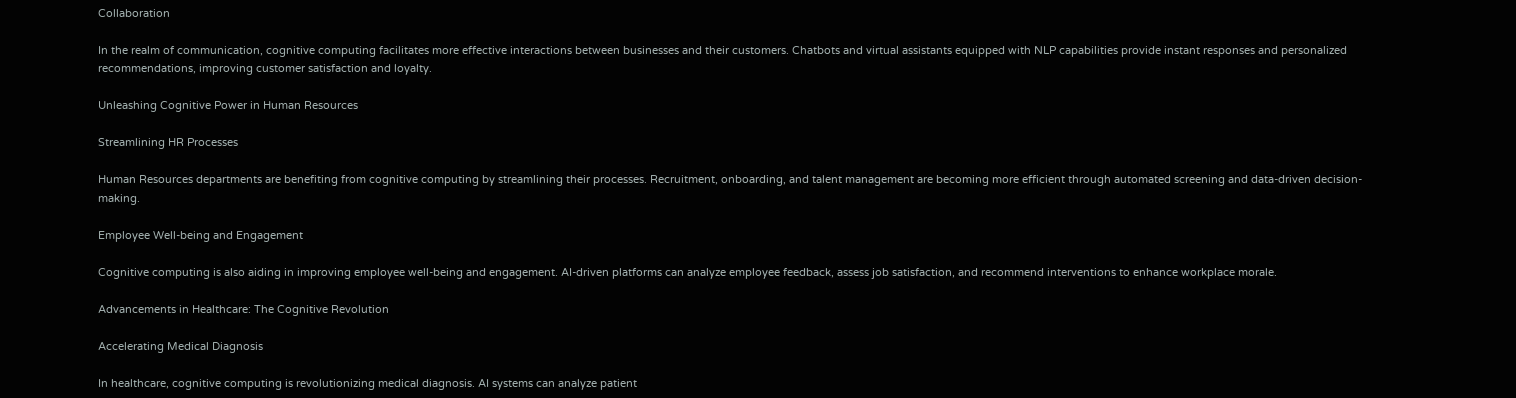Collaboration

In the realm of communication, cognitive computing facilitates more effective interactions between businesses and their customers. Chatbots and virtual assistants equipped with NLP capabilities provide instant responses and personalized recommendations, improving customer satisfaction and loyalty.

Unleashing Cognitive Power in Human Resources

Streamlining HR Processes

Human Resources departments are benefiting from cognitive computing by streamlining their processes. Recruitment, onboarding, and talent management are becoming more efficient through automated screening and data-driven decision-making.

Employee Well-being and Engagement

Cognitive computing is also aiding in improving employee well-being and engagement. AI-driven platforms can analyze employee feedback, assess job satisfaction, and recommend interventions to enhance workplace morale.

Advancements in Healthcare: The Cognitive Revolution

Accelerating Medical Diagnosis

In healthcare, cognitive computing is revolutionizing medical diagnosis. AI systems can analyze patient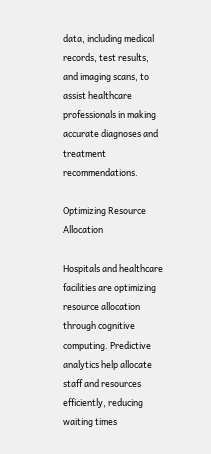data, including medical records, test results, and imaging scans, to assist healthcare professionals in making accurate diagnoses and treatment recommendations.

Optimizing Resource Allocation

Hospitals and healthcare facilities are optimizing resource allocation through cognitive computing. Predictive analytics help allocate staff and resources efficiently, reducing waiting times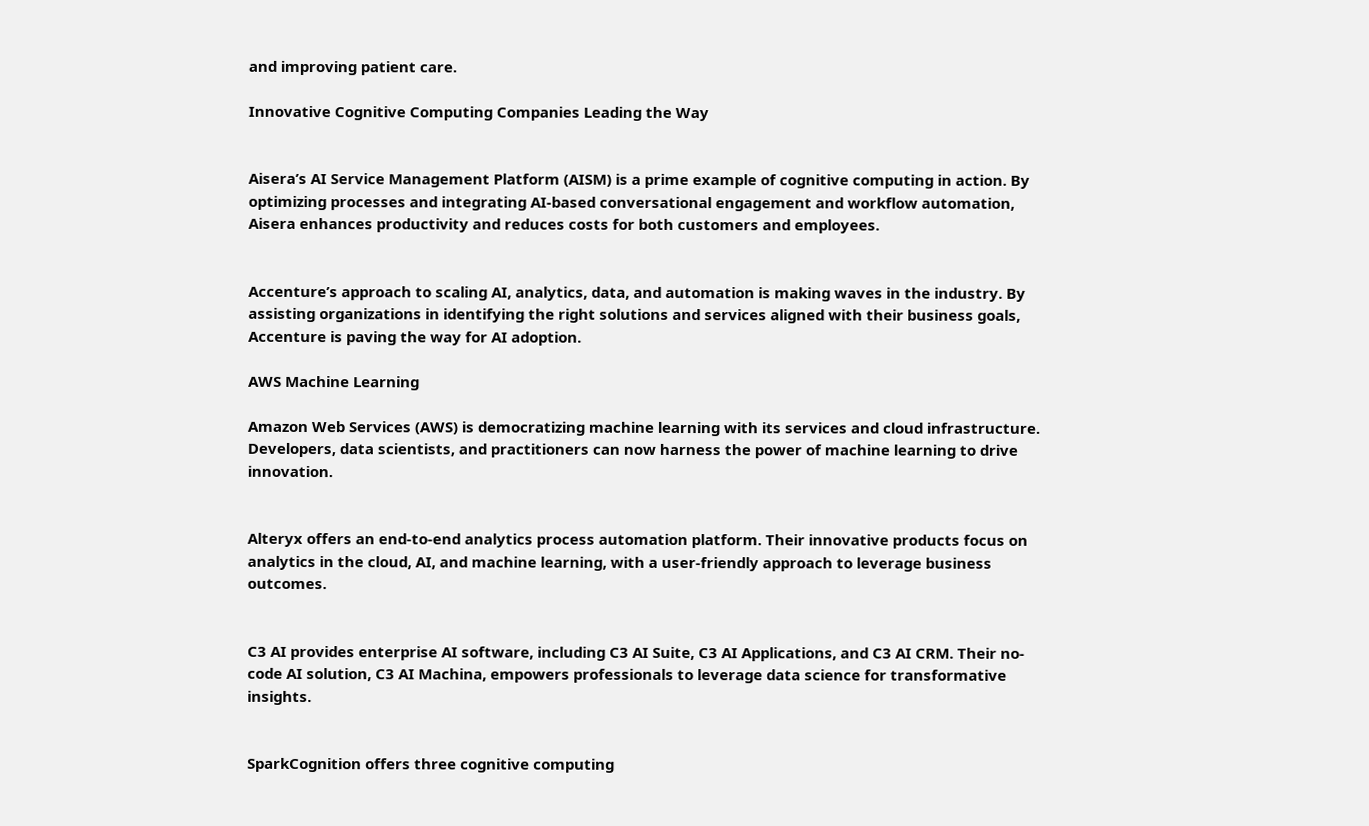and improving patient care.

Innovative Cognitive Computing Companies Leading the Way


Aisera’s AI Service Management Platform (AISM) is a prime example of cognitive computing in action. By optimizing processes and integrating AI-based conversational engagement and workflow automation, Aisera enhances productivity and reduces costs for both customers and employees.


Accenture’s approach to scaling AI, analytics, data, and automation is making waves in the industry. By assisting organizations in identifying the right solutions and services aligned with their business goals, Accenture is paving the way for AI adoption.

AWS Machine Learning

Amazon Web Services (AWS) is democratizing machine learning with its services and cloud infrastructure. Developers, data scientists, and practitioners can now harness the power of machine learning to drive innovation.


Alteryx offers an end-to-end analytics process automation platform. Their innovative products focus on analytics in the cloud, AI, and machine learning, with a user-friendly approach to leverage business outcomes.


C3 AI provides enterprise AI software, including C3 AI Suite, C3 AI Applications, and C3 AI CRM. Their no-code AI solution, C3 AI Machina, empowers professionals to leverage data science for transformative insights.


SparkCognition offers three cognitive computing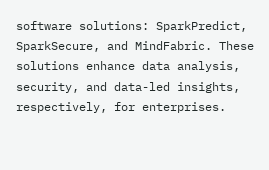software solutions: SparkPredict, SparkSecure, and MindFabric. These solutions enhance data analysis, security, and data-led insights, respectively, for enterprises.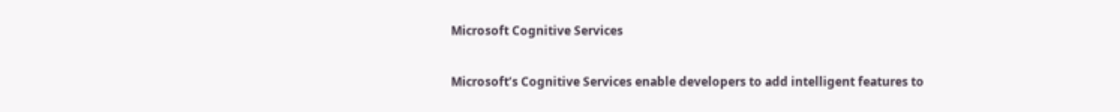Microsoft Cognitive Services

Microsoft’s Cognitive Services enable developers to add intelligent features to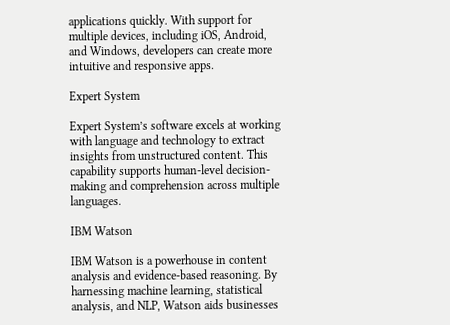applications quickly. With support for multiple devices, including iOS, Android, and Windows, developers can create more intuitive and responsive apps.

Expert System

Expert System’s software excels at working with language and technology to extract insights from unstructured content. This capability supports human-level decision-making and comprehension across multiple languages.

IBM Watson

IBM Watson is a powerhouse in content analysis and evidence-based reasoning. By harnessing machine learning, statistical analysis, and NLP, Watson aids businesses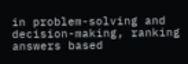in problem-solving and decision-making, ranking answers based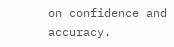on confidence and accuracy.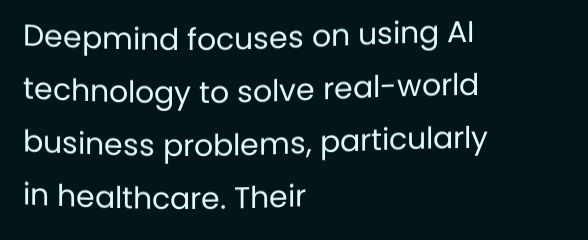Deepmind focuses on using AI technology to solve real-world business problems, particularly in healthcare. Their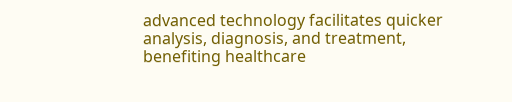advanced technology facilitates quicker analysis, diagnosis, and treatment, benefiting healthcare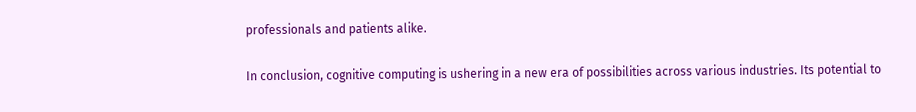professionals and patients alike.

In conclusion, cognitive computing is ushering in a new era of possibilities across various industries. Its potential to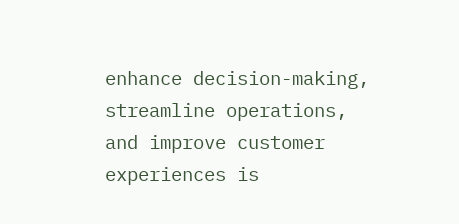enhance decision-making, streamline operations, and improve customer experiences is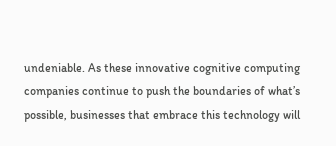undeniable. As these innovative cognitive computing companies continue to push the boundaries of what’s possible, businesses that embrace this technology will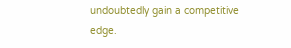undoubtedly gain a competitive edge.